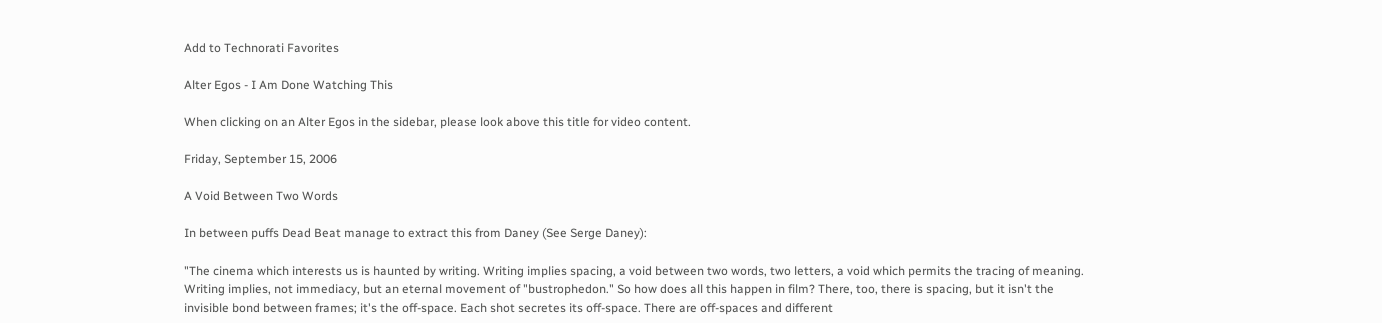Add to Technorati Favorites

Alter Egos - I Am Done Watching This

When clicking on an Alter Egos in the sidebar, please look above this title for video content.

Friday, September 15, 2006

A Void Between Two Words

In between puffs Dead Beat manage to extract this from Daney (See Serge Daney):

"The cinema which interests us is haunted by writing. Writing implies spacing, a void between two words, two letters, a void which permits the tracing of meaning. Writing implies, not immediacy, but an eternal movement of "bustrophedon." So how does all this happen in film? There, too, there is spacing, but it isn't the invisible bond between frames; it's the off-space. Each shot secretes its off-space. There are off-spaces and different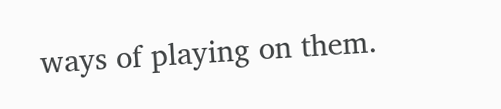ways of playing on them.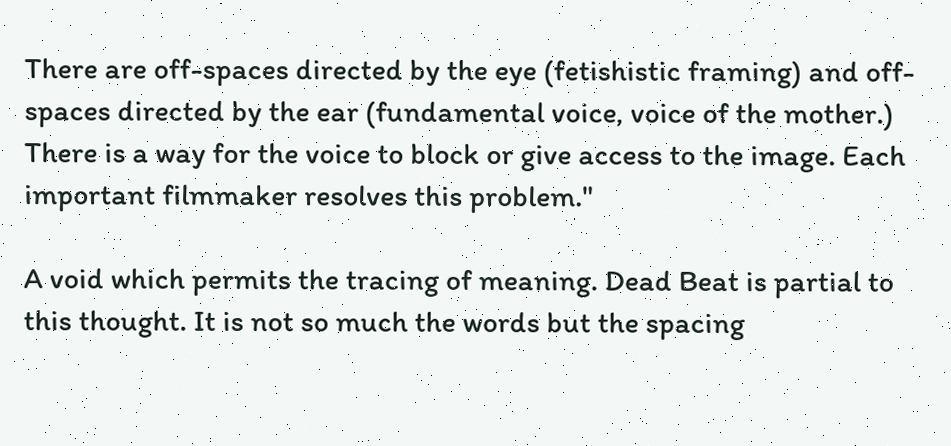There are off-spaces directed by the eye (fetishistic framing) and off-spaces directed by the ear (fundamental voice, voice of the mother.) There is a way for the voice to block or give access to the image. Each important filmmaker resolves this problem."

A void which permits the tracing of meaning. Dead Beat is partial to this thought. It is not so much the words but the spacing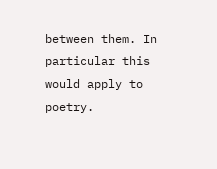between them. In particular this would apply to poetry.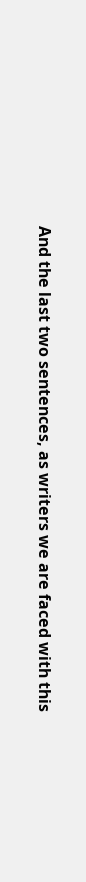And the last two sentences, as writers we are faced with this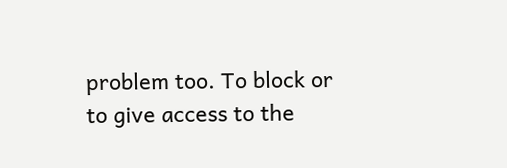problem too. To block or to give access to the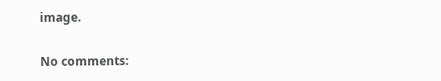image.

No comments: